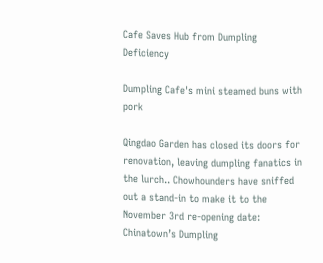Cafe Saves Hub from Dumpling Deficiency

Dumpling Cafe's mini steamed buns with pork

Qingdao Garden has closed its doors for renovation, leaving dumpling fanatics in the lurch.. Chowhounders have sniffed out a stand-in to make it to the November 3rd re-opening date: Chinatown’s Dumpling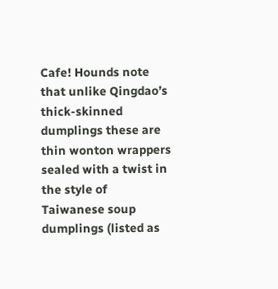Cafe! Hounds note that unlike Qingdao’s thick-skinned dumplings these are thin wonton wrappers sealed with a twist in the style of Taiwanese soup dumplings (listed as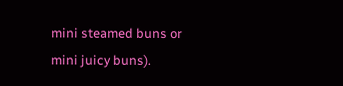mini steamed buns or mini juicy buns).